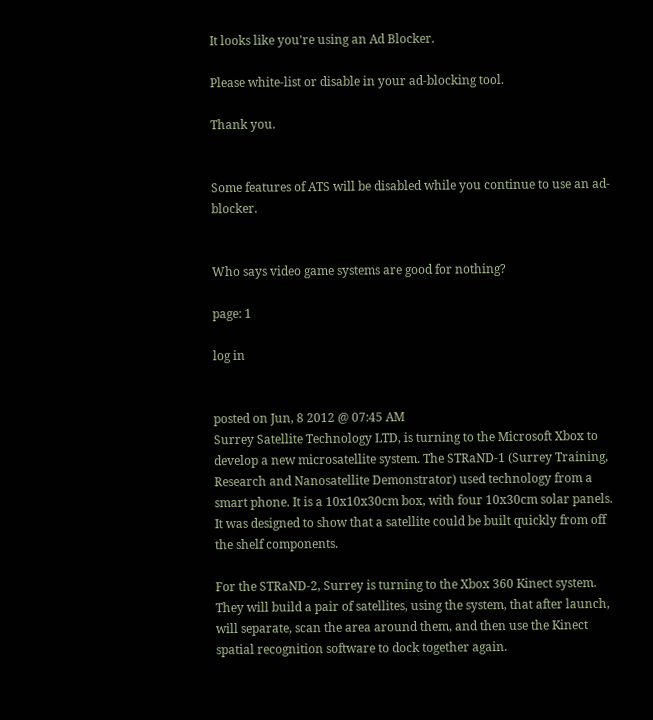It looks like you're using an Ad Blocker.

Please white-list or disable in your ad-blocking tool.

Thank you.


Some features of ATS will be disabled while you continue to use an ad-blocker.


Who says video game systems are good for nothing?

page: 1

log in


posted on Jun, 8 2012 @ 07:45 AM
Surrey Satellite Technology LTD, is turning to the Microsoft Xbox to develop a new microsatellite system. The STRaND-1 (Surrey Training, Research and Nanosatellite Demonstrator) used technology from a smart phone. It is a 10x10x30cm box, with four 10x30cm solar panels. It was designed to show that a satellite could be built quickly from off the shelf components.

For the STRaND-2, Surrey is turning to the Xbox 360 Kinect system. They will build a pair of satellites, using the system, that after launch, will separate, scan the area around them, and then use the Kinect spatial recognition software to dock together again.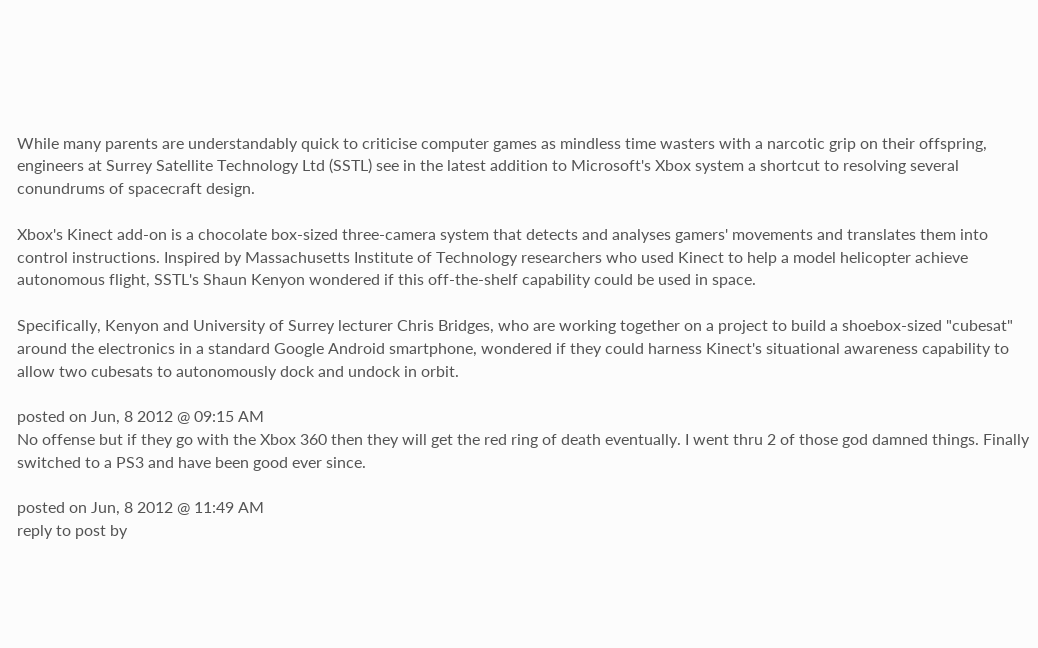While many parents are understandably quick to criticise computer games as mindless time wasters with a narcotic grip on their offspring, engineers at Surrey Satellite Technology Ltd (SSTL) see in the latest addition to Microsoft's Xbox system a shortcut to resolving several conundrums of spacecraft design.

Xbox's Kinect add-on is a chocolate box-sized three-camera system that detects and analyses gamers' movements and translates them into control instructions. Inspired by Massachusetts Institute of Technology researchers who used Kinect to help a model helicopter achieve autonomous flight, SSTL's Shaun Kenyon wondered if this off-the-shelf capability could be used in space.

Specifically, Kenyon and University of Surrey lecturer Chris Bridges, who are working together on a project to build a shoebox-sized "cubesat" around the electronics in a standard Google Android smartphone, wondered if they could harness Kinect's situational awareness capability to allow two cubesats to autonomously dock and undock in orbit.

posted on Jun, 8 2012 @ 09:15 AM
No offense but if they go with the Xbox 360 then they will get the red ring of death eventually. I went thru 2 of those god damned things. Finally switched to a PS3 and have been good ever since.

posted on Jun, 8 2012 @ 11:49 AM
reply to post by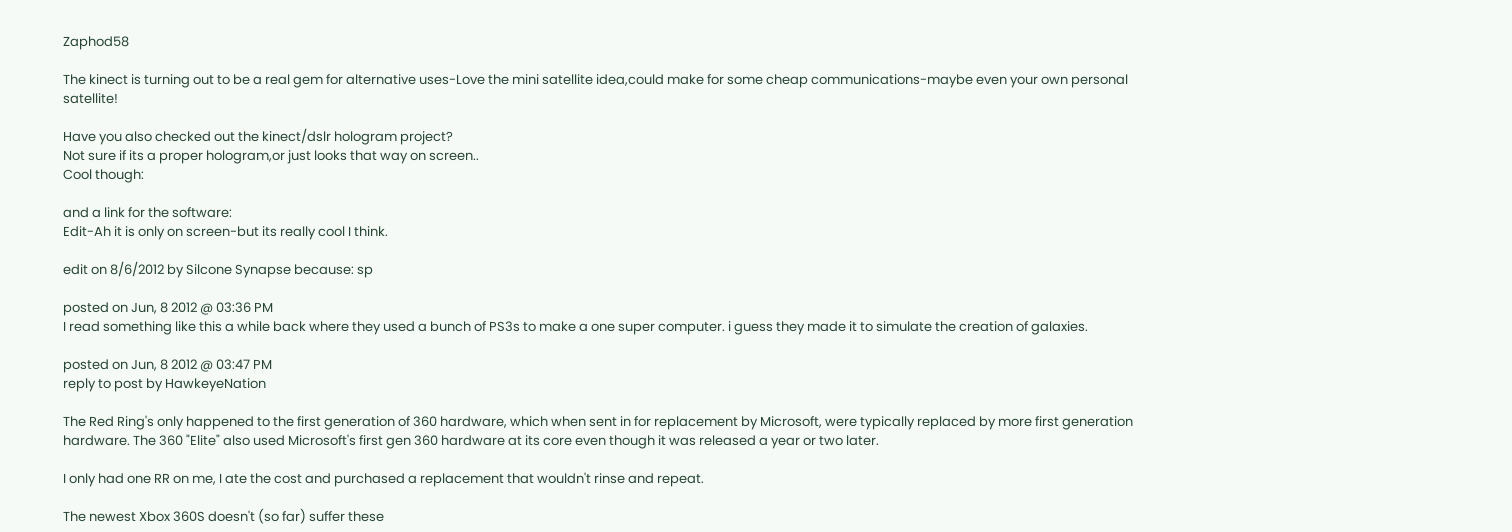Zaphod58

The kinect is turning out to be a real gem for alternative uses-Love the mini satellite idea,could make for some cheap communications-maybe even your own personal satellite!

Have you also checked out the kinect/dslr hologram project?
Not sure if its a proper hologram,or just looks that way on screen..
Cool though:

and a link for the software:
Edit-Ah it is only on screen-but its really cool I think.

edit on 8/6/2012 by Silcone Synapse because: sp

posted on Jun, 8 2012 @ 03:36 PM
I read something like this a while back where they used a bunch of PS3s to make a one super computer. i guess they made it to simulate the creation of galaxies.

posted on Jun, 8 2012 @ 03:47 PM
reply to post by HawkeyeNation

The Red Ring's only happened to the first generation of 360 hardware, which when sent in for replacement by Microsoft, were typically replaced by more first generation hardware. The 360 "Elite" also used Microsoft's first gen 360 hardware at its core even though it was released a year or two later.

I only had one RR on me, I ate the cost and purchased a replacement that wouldn't rinse and repeat.

The newest Xbox 360S doesn't (so far) suffer these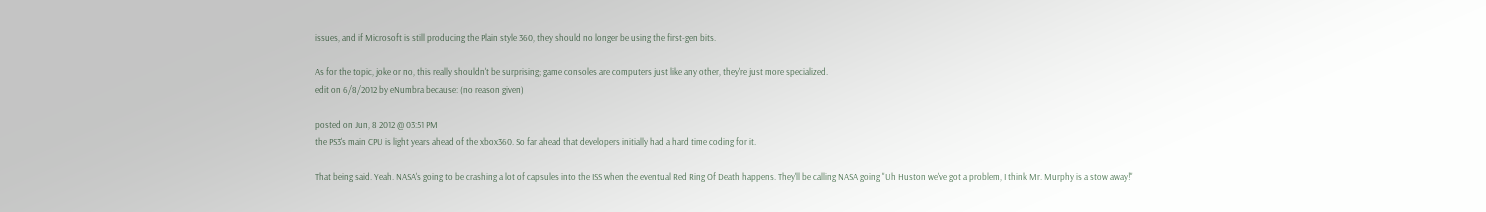issues, and if Microsoft is still producing the Plain style 360, they should no longer be using the first-gen bits.

As for the topic, joke or no, this really shouldn't be surprising; game consoles are computers just like any other, they're just more specialized.
edit on 6/8/2012 by eNumbra because: (no reason given)

posted on Jun, 8 2012 @ 03:51 PM
the PS3's main CPU is light years ahead of the xbox360. So far ahead that developers initially had a hard time coding for it.

That being said. Yeah. NASA's going to be crashing a lot of capsules into the ISS when the eventual Red Ring Of Death happens. They'll be calling NASA going "Uh Huston we've got a problem, I think Mr. Murphy is a stow away!"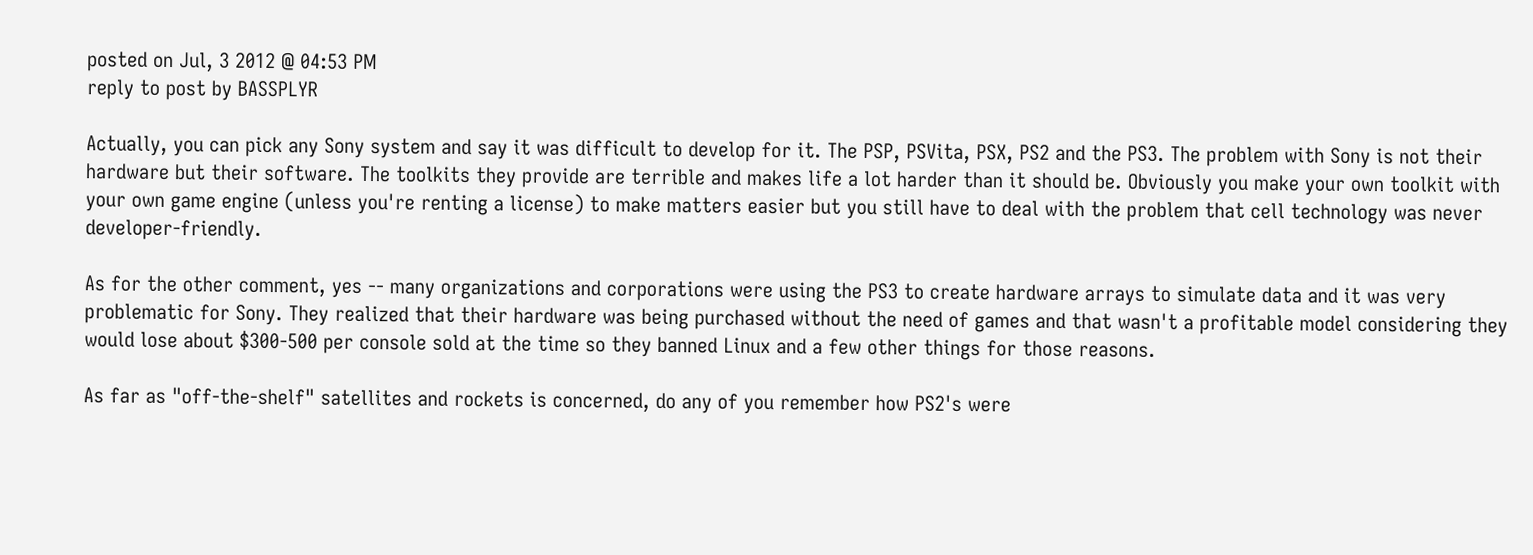posted on Jul, 3 2012 @ 04:53 PM
reply to post by BASSPLYR

Actually, you can pick any Sony system and say it was difficult to develop for it. The PSP, PSVita, PSX, PS2 and the PS3. The problem with Sony is not their hardware but their software. The toolkits they provide are terrible and makes life a lot harder than it should be. Obviously you make your own toolkit with your own game engine (unless you're renting a license) to make matters easier but you still have to deal with the problem that cell technology was never developer-friendly.

As for the other comment, yes -- many organizations and corporations were using the PS3 to create hardware arrays to simulate data and it was very problematic for Sony. They realized that their hardware was being purchased without the need of games and that wasn't a profitable model considering they would lose about $300-500 per console sold at the time so they banned Linux and a few other things for those reasons.

As far as "off-the-shelf" satellites and rockets is concerned, do any of you remember how PS2's were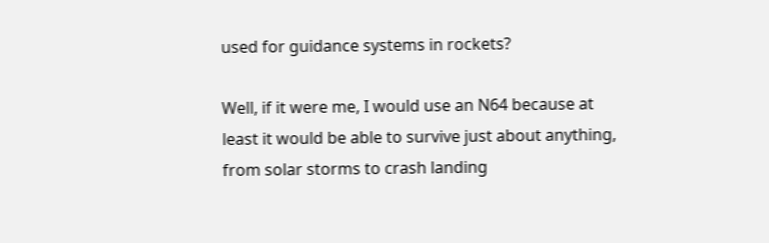used for guidance systems in rockets?

Well, if it were me, I would use an N64 because at least it would be able to survive just about anything, from solar storms to crash landing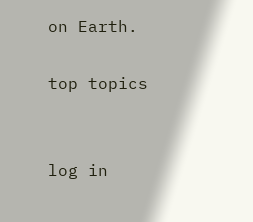on Earth.

top topics


log in